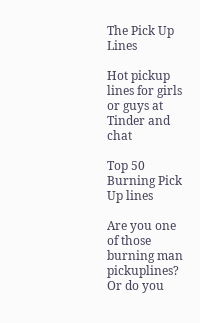The Pick Up Lines

Hot pickup lines for girls or guys at Tinder and chat

Top 50 Burning Pick Up lines

Are you one of those burning man pickuplines? Or do you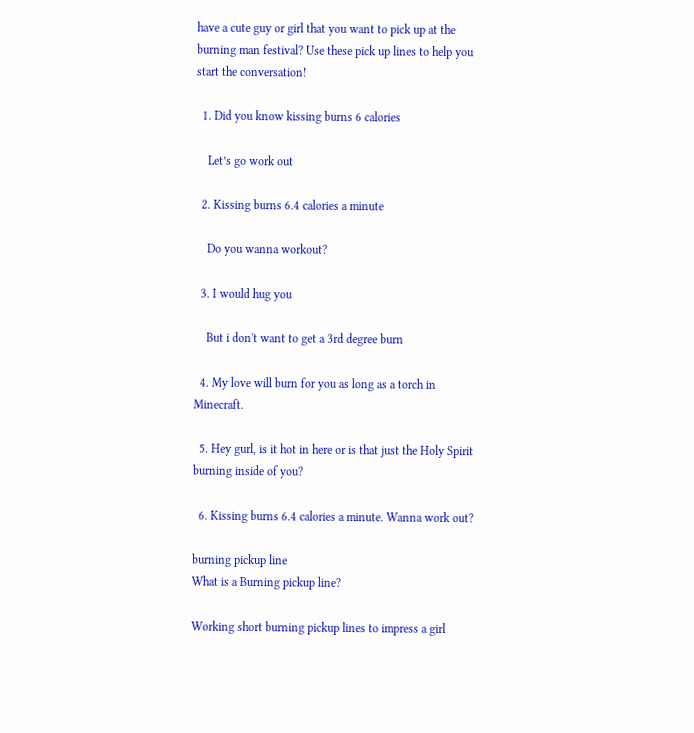have a cute guy or girl that you want to pick up at the burning man festival? Use these pick up lines to help you start the conversation!

  1. Did you know kissing burns 6 calories

    Let’s go work out

  2. Kissing burns 6.4 calories a minute

    Do you wanna workout?

  3. I would hug you

    But i don't want to get a 3rd degree burn

  4. My love will burn for you as long as a torch in Minecraft.

  5. Hey gurl, is it hot in here or is that just the Holy Spirit burning inside of you?

  6. Kissing burns 6.4 calories a minute. Wanna work out?

burning pickup line
What is a Burning pickup line?

Working short burning pickup lines to impress a girl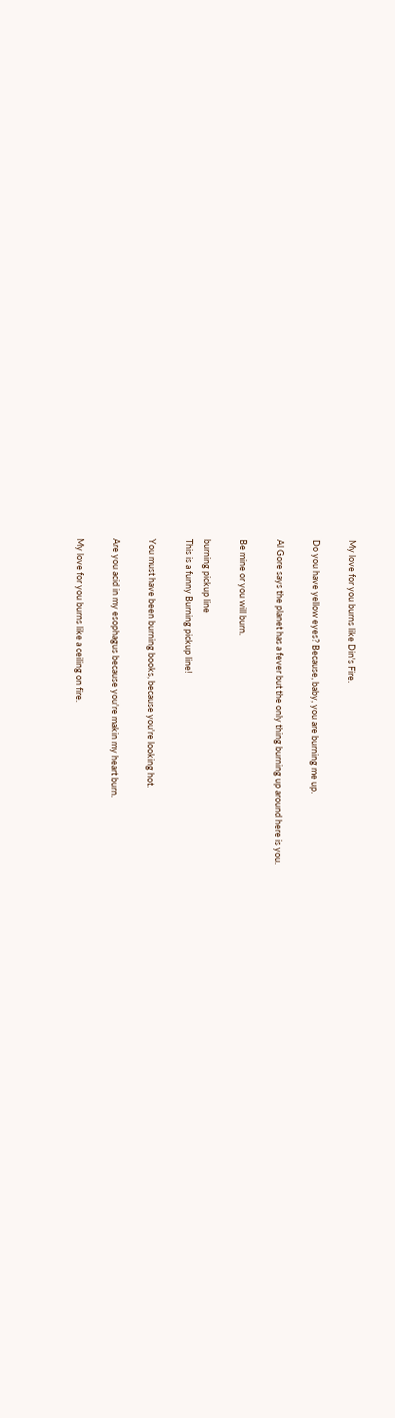My love for you burns like Din's Fire.

Do you have yellow eyes? Because, baby, you are burning me up.

Al Gore says the planet has a fever but the only thing burning up around here is you.

Be mine or you will burn.

burning pickup line
This is a funny Burning pickup line!

You must have been burning books, because you're looking hot.

Are you acid in my esophagus because you're makin my heart burn.

My love for you burns like a ceiling on fire.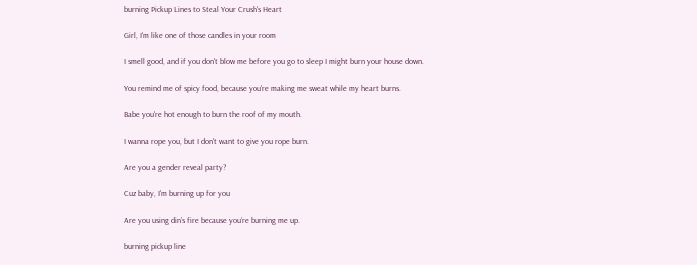burning Pickup Lines to Steal Your Crush's Heart

Girl, I'm like one of those candles in your room

I smell good, and if you don't blow me before you go to sleep I might burn your house down.

You remind me of spicy food, because you're making me sweat while my heart burns.

Babe you're hot enough to burn the roof of my mouth.

I wanna rope you, but I don't want to give you rope burn.

Are you a gender reveal party?

Cuz baby, I'm burning up for you

Are you using din’s fire because you’re burning me up.

burning pickup line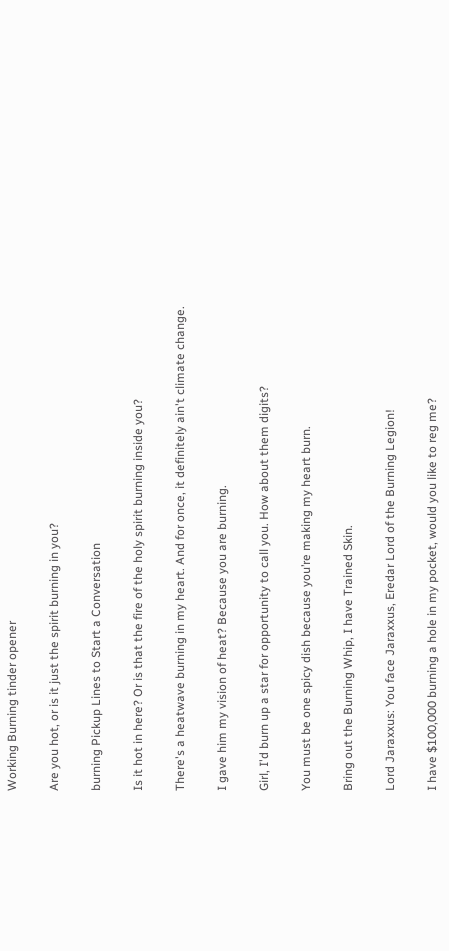Working Burning tinder opener

Are you hot, or is it just the spirit burning in you?

burning Pickup Lines to Start a Conversation

Is it hot in here? Or is that the fire of the holy spirit burning inside you?

There's a heatwave burning in my heart. And for once, it definitely ain't climate change.

I gave him my vision of heat? Because you are burning.

Girl, I'd burn up a star for opportunity to call you. How about them digits?

You must be one spicy dish because you’re making my heart burn.

Bring out the Burning Whip, I have Trained Skin.

Lord Jaraxxus: You face Jaraxxus, Eredar Lord of the Burning Legion!

I have $100,000 burning a hole in my pocket, would you like to reg me?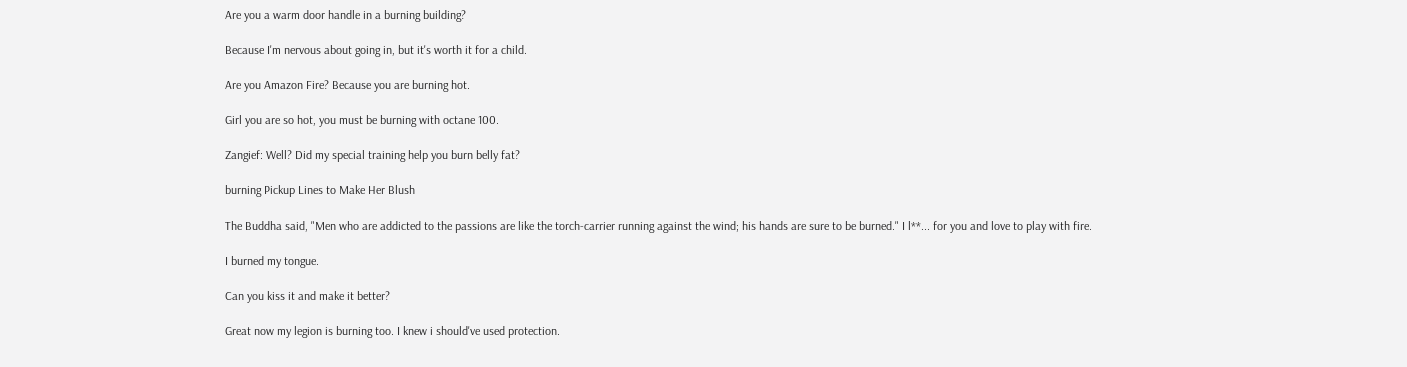Are you a warm door handle in a burning building?

Because I'm nervous about going in, but it's worth it for a child.

Are you Amazon Fire? Because you are burning hot.

Girl you are so hot, you must be burning with octane 100.

Zangief: Well? Did my special training help you burn belly fat?

burning Pickup Lines to Make Her Blush

The Buddha said, "Men who are addicted to the passions are like the torch-carrier running against the wind; his hands are sure to be burned." I l**... for you and love to play with fire.

I burned my tongue.

Can you kiss it and make it better?

Great now my legion is burning too. I knew i should've used protection.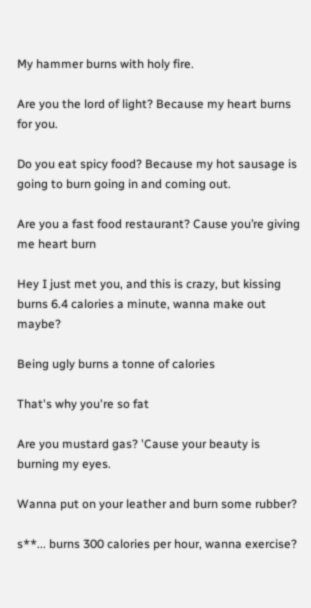My hammer burns with holy fire.

Are you the lord of light? Because my heart burns for you.

Do you eat spicy food? Because my hot sausage is going to burn going in and coming out.

Are you a fast food restaurant? Cause you’re giving me heart burn

Hey I just met you, and this is crazy, but kissing burns 6.4 calories a minute, wanna make out maybe?

Being ugly burns a tonne of calories

That's why you're so fat

Are you mustard gas? 'Cause your beauty is burning my eyes.

Wanna put on your leather and burn some rubber?

s**... burns 300 calories per hour, wanna exercise?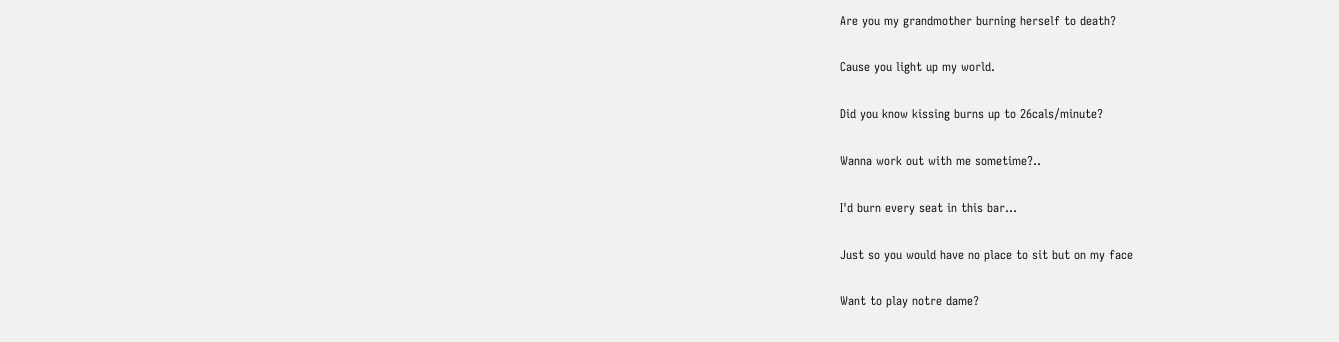Are you my grandmother burning herself to death?

Cause you light up my world.

Did you know kissing burns up to 26cals/minute?

Wanna work out with me sometime?..

I'd burn every seat in this bar...

Just so you would have no place to sit but on my face

Want to play notre dame?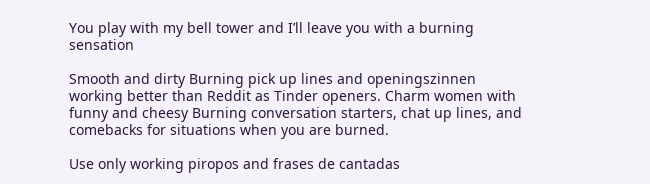You play with my bell tower and I’ll leave you with a burning sensation

Smooth and dirty Burning pick up lines and openingszinnen working better than Reddit as Tinder openers. Charm women with funny and cheesy Burning conversation starters, chat up lines, and comebacks for situations when you are burned.

Use only working piropos and frases de cantadas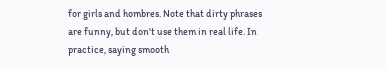for girls and hombres. Note that dirty phrases are funny, but don't use them in real life. In practice, saying smooth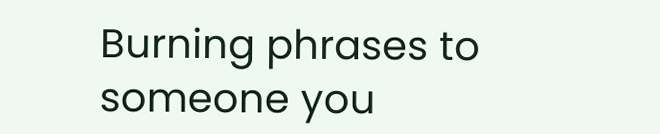Burning phrases to someone you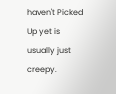haven't Picked Up yet is usually just creepy.